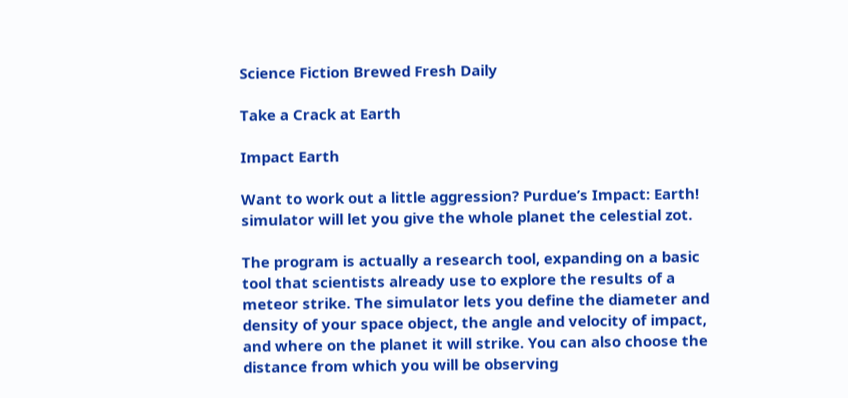Science Fiction Brewed Fresh Daily

Take a Crack at Earth

Impact Earth

Want to work out a little aggression? Purdue’s Impact: Earth! simulator will let you give the whole planet the celestial zot.

The program is actually a research tool, expanding on a basic tool that scientists already use to explore the results of a meteor strike. The simulator lets you define the diameter and density of your space object, the angle and velocity of impact, and where on the planet it will strike. You can also choose the distance from which you will be observing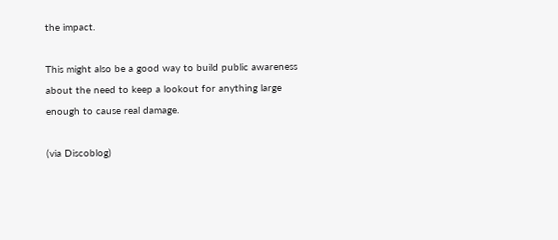the impact.

This might also be a good way to build public awareness about the need to keep a lookout for anything large enough to cause real damage.

(via Discoblog)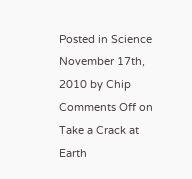Posted in Science November 17th, 2010 by Chip
Comments Off on Take a Crack at Earth